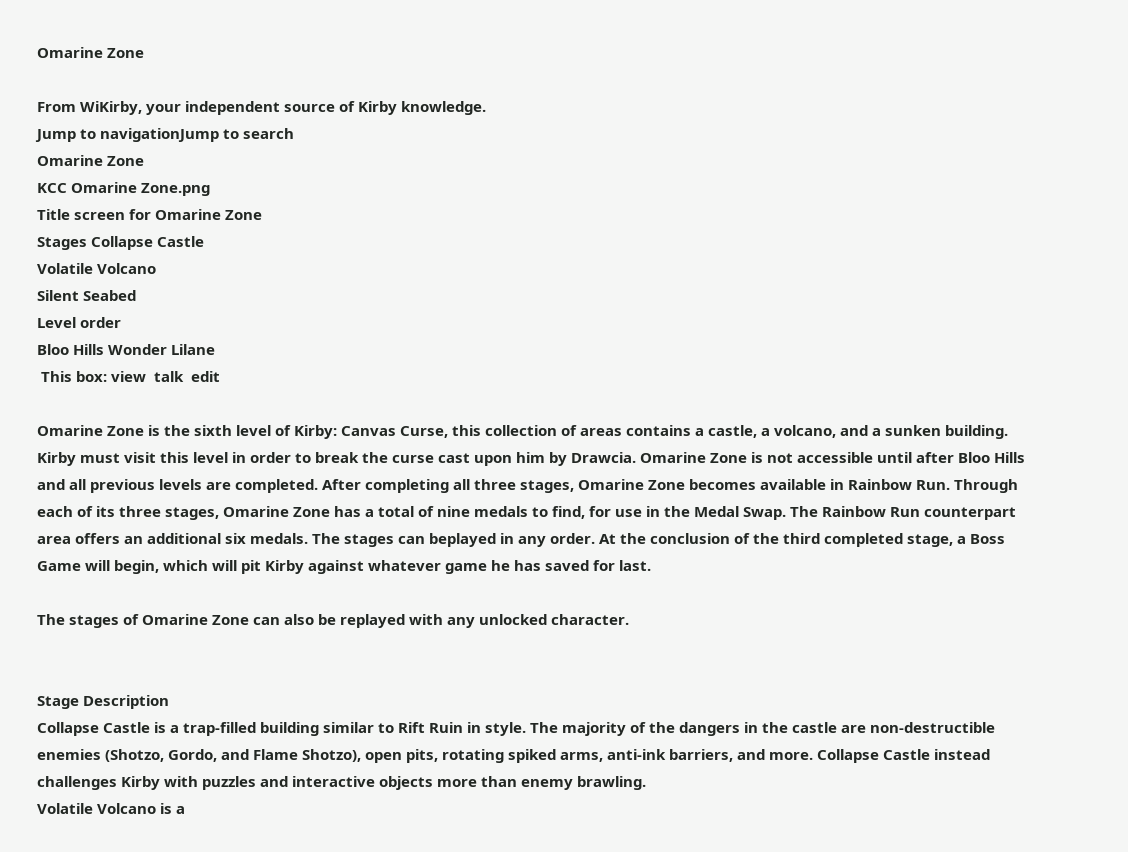Omarine Zone

From WiKirby, your independent source of Kirby knowledge.
Jump to navigationJump to search
Omarine Zone
KCC Omarine Zone.png
Title screen for Omarine Zone
Stages Collapse Castle
Volatile Volcano
Silent Seabed
Level order
Bloo Hills Wonder Lilane
 This box: view  talk  edit

Omarine Zone is the sixth level of Kirby: Canvas Curse, this collection of areas contains a castle, a volcano, and a sunken building. Kirby must visit this level in order to break the curse cast upon him by Drawcia. Omarine Zone is not accessible until after Bloo Hills and all previous levels are completed. After completing all three stages, Omarine Zone becomes available in Rainbow Run. Through each of its three stages, Omarine Zone has a total of nine medals to find, for use in the Medal Swap. The Rainbow Run counterpart area offers an additional six medals. The stages can beplayed in any order. At the conclusion of the third completed stage, a Boss Game will begin, which will pit Kirby against whatever game he has saved for last.

The stages of Omarine Zone can also be replayed with any unlocked character.


Stage Description
Collapse Castle is a trap-filled building similar to Rift Ruin in style. The majority of the dangers in the castle are non-destructible enemies (Shotzo, Gordo, and Flame Shotzo), open pits, rotating spiked arms, anti-ink barriers, and more. Collapse Castle instead challenges Kirby with puzzles and interactive objects more than enemy brawling.
Volatile Volcano is a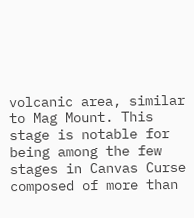volcanic area, similar to Mag Mount. This stage is notable for being among the few stages in Canvas Curse composed of more than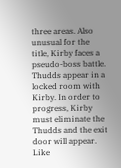three areas. Also unusual for the title, Kirby faces a pseudo-boss battle. Thudds appear in a locked room with Kirby. In order to progress, Kirby must eliminate the Thudds and the exit door will appear.
Like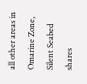all other areas in Omarine Zone, Silent Seabed shares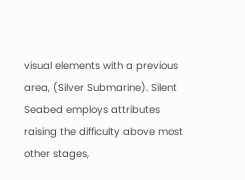visual elements with a previous area, (Silver Submarine). Silent Seabed employs attributes raising the difficulty above most other stages,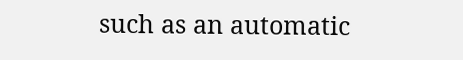such as an automatic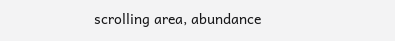scrolling area, abundance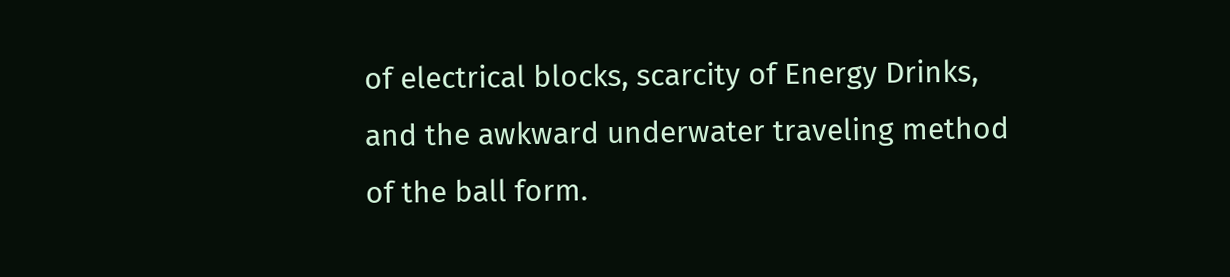of electrical blocks, scarcity of Energy Drinks, and the awkward underwater traveling method of the ball form.